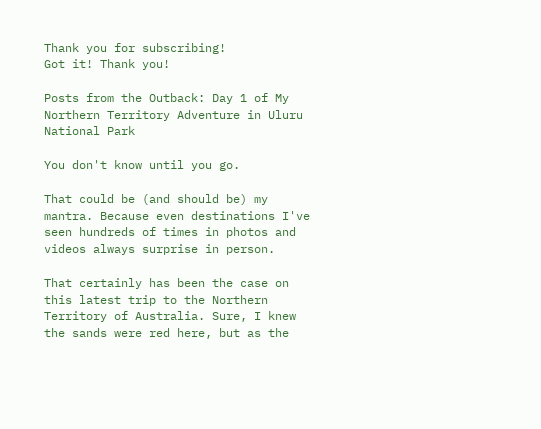Thank you for subscribing!
Got it! Thank you!

Posts from the Outback: Day 1 of My Northern Territory Adventure in Uluru National Park

You don't know until you go.

That could be (and should be) my mantra. Because even destinations I've seen hundreds of times in photos and videos always surprise in person.

That certainly has been the case on this latest trip to the Northern Territory of Australia. Sure, I knew the sands were red here, but as the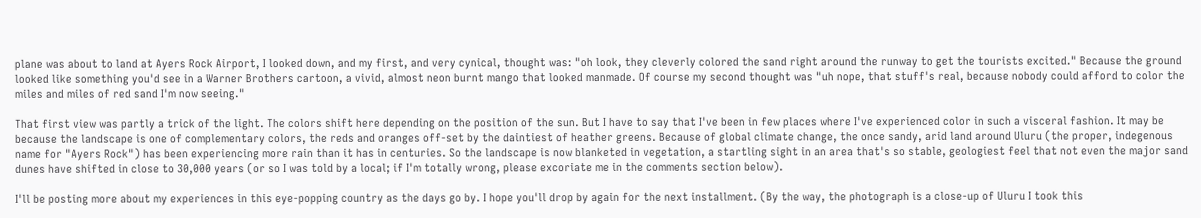plane was about to land at Ayers Rock Airport, I looked down, and my first, and very cynical, thought was: "oh look, they cleverly colored the sand right around the runway to get the tourists excited." Because the ground looked like something you'd see in a Warner Brothers cartoon, a vivid, almost neon burnt mango that looked manmade. Of course my second thought was "uh nope, that stuff's real, because nobody could afford to color the miles and miles of red sand I'm now seeing."

That first view was partly a trick of the light. The colors shift here depending on the position of the sun. But I have to say that I've been in few places where I've experienced color in such a visceral fashion. It may be because the landscape is one of complementary colors, the reds and oranges off-set by the daintiest of heather greens. Because of global climate change, the once sandy, arid land around Uluru (the proper, indegenous name for "Ayers Rock") has been experiencing more rain than it has in centuries. So the landscape is now blanketed in vegetation, a startling sight in an area that's so stable, geologiest feel that not even the major sand dunes have shifted in close to 30,000 years (or so I was told by a local; if I'm totally wrong, please excoriate me in the comments section below).

I'll be posting more about my experiences in this eye-popping country as the days go by. I hope you'll drop by again for the next installment. (By the way, the photograph is a close-up of Uluru I took this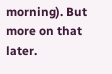morning). But more on that later.